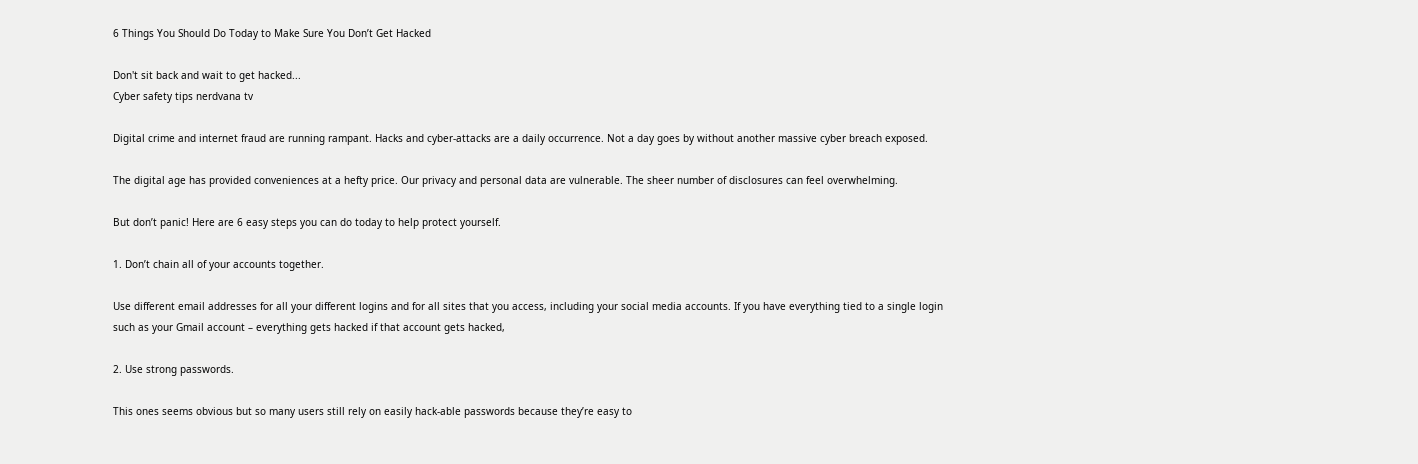6 Things You Should Do Today to Make Sure You Don’t Get Hacked

Don't sit back and wait to get hacked...
Cyber safety tips nerdvana tv

Digital crime and internet fraud are running rampant. Hacks and cyber-attacks are a daily occurrence. Not a day goes by without another massive cyber breach exposed.

The digital age has provided conveniences at a hefty price. Our privacy and personal data are vulnerable. The sheer number of disclosures can feel overwhelming.

But don’t panic! Here are 6 easy steps you can do today to help protect yourself.

1. Don’t chain all of your accounts together.

Use different email addresses for all your different logins and for all sites that you access, including your social media accounts. If you have everything tied to a single login such as your Gmail account – everything gets hacked if that account gets hacked,

2. Use strong passwords.

This ones seems obvious but so many users still rely on easily hack-able passwords because they’re easy to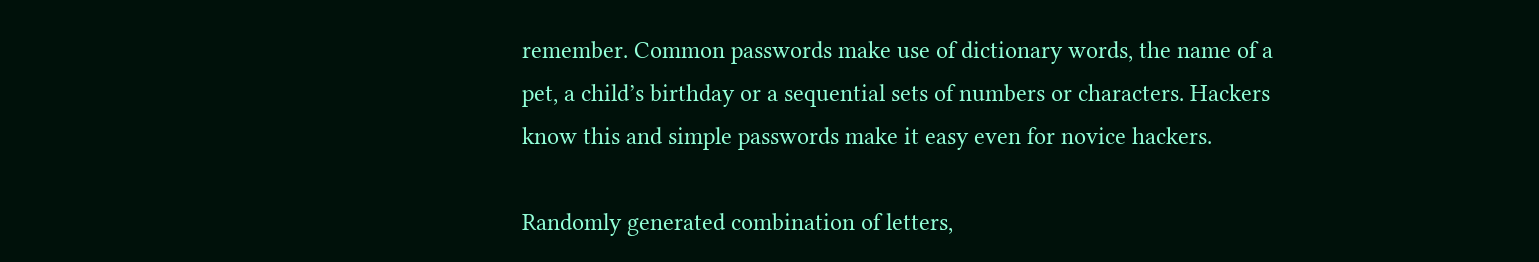remember. Common passwords make use of dictionary words, the name of a pet, a child’s birthday or a sequential sets of numbers or characters. Hackers know this and simple passwords make it easy even for novice hackers.

Randomly generated combination of letters,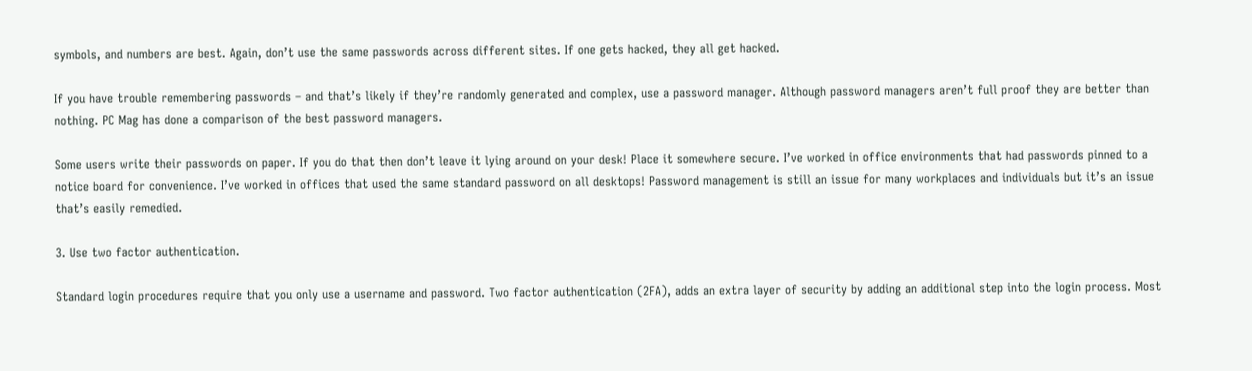symbols, and numbers are best. Again, don’t use the same passwords across different sites. If one gets hacked, they all get hacked.

If you have trouble remembering passwords – and that’s likely if they’re randomly generated and complex, use a password manager. Although password managers aren’t full proof they are better than nothing. PC Mag has done a comparison of the best password managers.

Some users write their passwords on paper. If you do that then don’t leave it lying around on your desk! Place it somewhere secure. I’ve worked in office environments that had passwords pinned to a notice board for convenience. I’ve worked in offices that used the same standard password on all desktops! Password management is still an issue for many workplaces and individuals but it’s an issue that’s easily remedied.

3. Use two factor authentication.

Standard login procedures require that you only use a username and password. Two factor authentication (2FA), adds an extra layer of security by adding an additional step into the login process. Most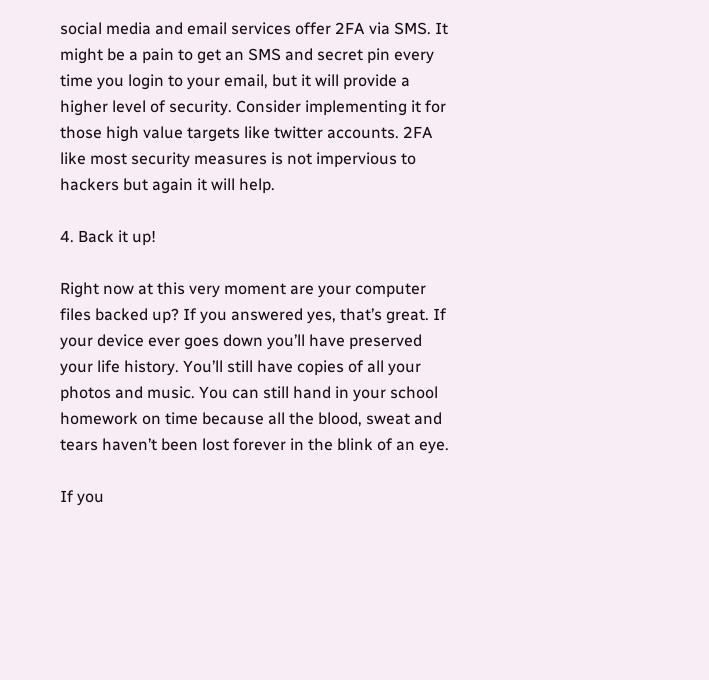social media and email services offer 2FA via SMS. It might be a pain to get an SMS and secret pin every time you login to your email, but it will provide a higher level of security. Consider implementing it for those high value targets like twitter accounts. 2FA like most security measures is not impervious to hackers but again it will help.

4. Back it up!

Right now at this very moment are your computer files backed up? If you answered yes, that’s great. If your device ever goes down you’ll have preserved your life history. You’ll still have copies of all your photos and music. You can still hand in your school homework on time because all the blood, sweat and tears haven’t been lost forever in the blink of an eye.

If you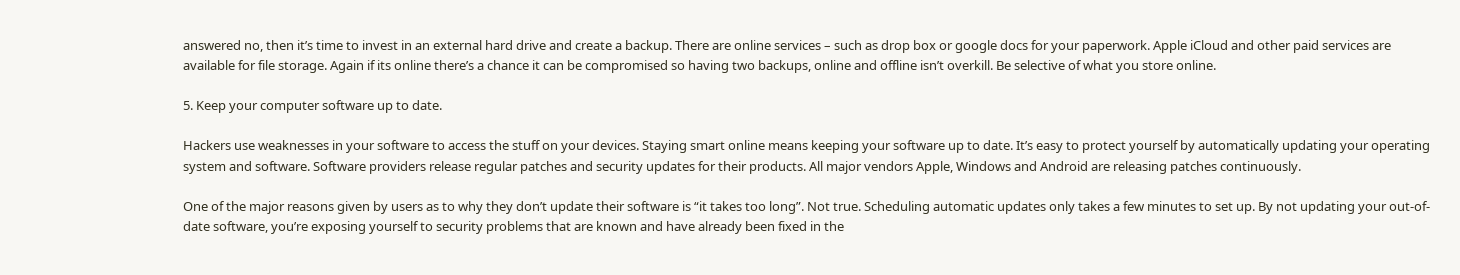answered no, then it’s time to invest in an external hard drive and create a backup. There are online services – such as drop box or google docs for your paperwork. Apple iCloud and other paid services are available for file storage. Again if its online there’s a chance it can be compromised so having two backups, online and offline isn’t overkill. Be selective of what you store online.

5. Keep your computer software up to date.

Hackers use weaknesses in your software to access the stuff on your devices. Staying smart online means keeping your software up to date. It’s easy to protect yourself by automatically updating your operating system and software. Software providers release regular patches and security updates for their products. All major vendors Apple, Windows and Android are releasing patches continuously.

One of the major reasons given by users as to why they don’t update their software is “it takes too long”. Not true. Scheduling automatic updates only takes a few minutes to set up. By not updating your out-of-date software, you’re exposing yourself to security problems that are known and have already been fixed in the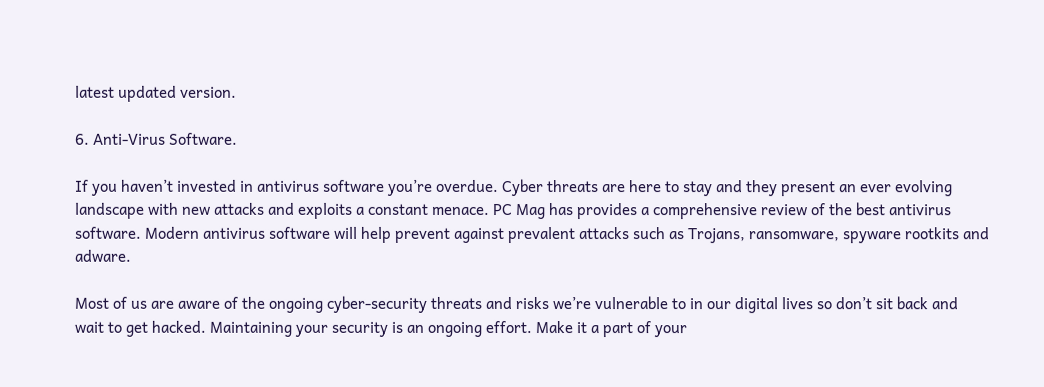latest updated version.

6. Anti-Virus Software.

If you haven’t invested in antivirus software you’re overdue. Cyber threats are here to stay and they present an ever evolving landscape with new attacks and exploits a constant menace. PC Mag has provides a comprehensive review of the best antivirus software. Modern antivirus software will help prevent against prevalent attacks such as Trojans, ransomware, spyware rootkits and adware.

Most of us are aware of the ongoing cyber-security threats and risks we’re vulnerable to in our digital lives so don’t sit back and wait to get hacked. Maintaining your security is an ongoing effort. Make it a part of your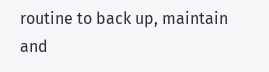routine to back up, maintain and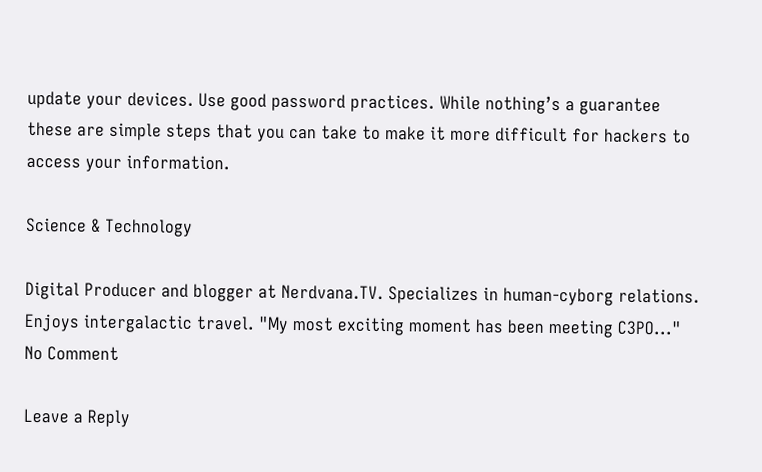update your devices. Use good password practices. While nothing’s a guarantee these are simple steps that you can take to make it more difficult for hackers to access your information.

Science & Technology

Digital Producer and blogger at Nerdvana.TV. Specializes in human-cyborg relations. Enjoys intergalactic travel. "My most exciting moment has been meeting C3PO..."
No Comment

Leave a Reply